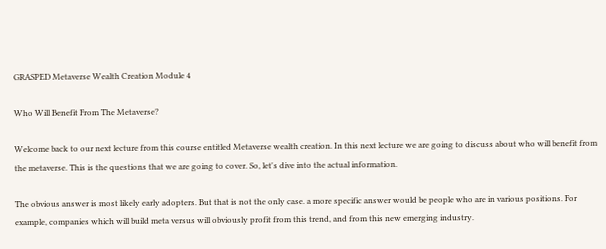GRASPED Metaverse Wealth Creation Module 4

Who Will Benefit From The Metaverse?

Welcome back to our next lecture from this course entitled Metaverse wealth creation. In this next lecture we are going to discuss about who will benefit from the metaverse. This is the questions that we are going to cover. So, let's dive into the actual information.

The obvious answer is most likely early adopters. But that is not the only case. a more specific answer would be people who are in various positions. For example, companies which will build meta versus will obviously profit from this trend, and from this new emerging industry.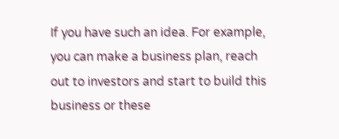If you have such an idea. For example, you can make a business plan, reach out to investors and start to build this business or these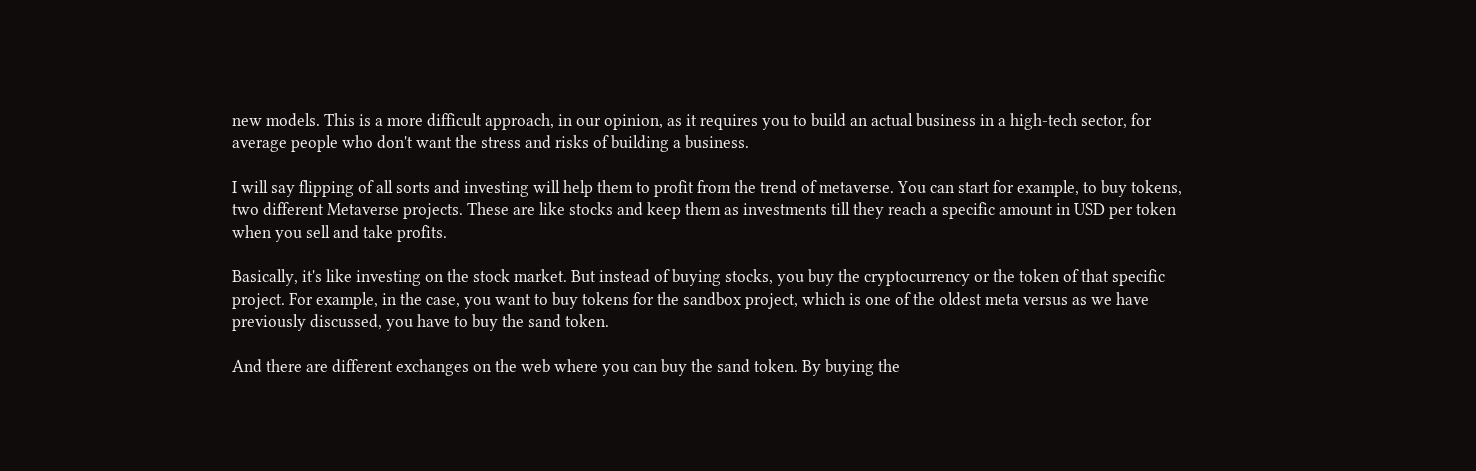new models. This is a more difficult approach, in our opinion, as it requires you to build an actual business in a high-tech sector, for average people who don't want the stress and risks of building a business.

I will say flipping of all sorts and investing will help them to profit from the trend of metaverse. You can start for example, to buy tokens, two different Metaverse projects. These are like stocks and keep them as investments till they reach a specific amount in USD per token when you sell and take profits.

Basically, it's like investing on the stock market. But instead of buying stocks, you buy the cryptocurrency or the token of that specific project. For example, in the case, you want to buy tokens for the sandbox project, which is one of the oldest meta versus as we have previously discussed, you have to buy the sand token.

And there are different exchanges on the web where you can buy the sand token. By buying the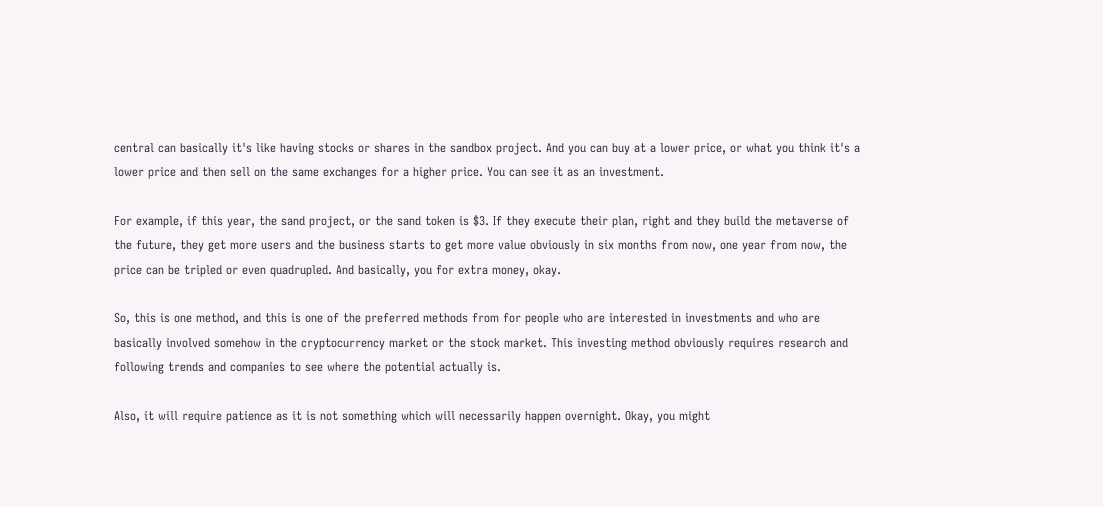central can basically it's like having stocks or shares in the sandbox project. And you can buy at a lower price, or what you think it's a lower price and then sell on the same exchanges for a higher price. You can see it as an investment.

For example, if this year, the sand project, or the sand token is $3. If they execute their plan, right and they build the metaverse of the future, they get more users and the business starts to get more value obviously in six months from now, one year from now, the price can be tripled or even quadrupled. And basically, you for extra money, okay.

So, this is one method, and this is one of the preferred methods from for people who are interested in investments and who are basically involved somehow in the cryptocurrency market or the stock market. This investing method obviously requires research and following trends and companies to see where the potential actually is.

Also, it will require patience as it is not something which will necessarily happen overnight. Okay, you might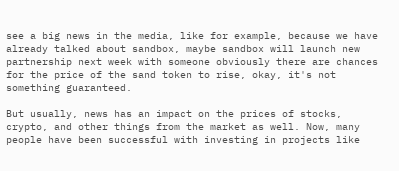see a big news in the media, like for example, because we have already talked about sandbox, maybe sandbox will launch new partnership next week with someone obviously there are chances for the price of the sand token to rise, okay, it's not something guaranteed.

But usually, news has an impact on the prices of stocks, crypto, and other things from the market as well. Now, many people have been successful with investing in projects like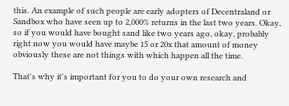this. An example of such people are early adopters of Decentraland or Sandbox who have seen up to 2,000% returns in the last two years. Okay, so if you would have bought sand like two years ago, okay, probably right now you would have maybe 15 or 20x that amount of money obviously these are not things with which happen all the time.

That's why it's important for you to do your own research and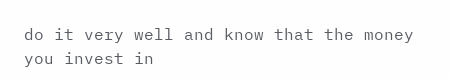do it very well and know that the money you invest in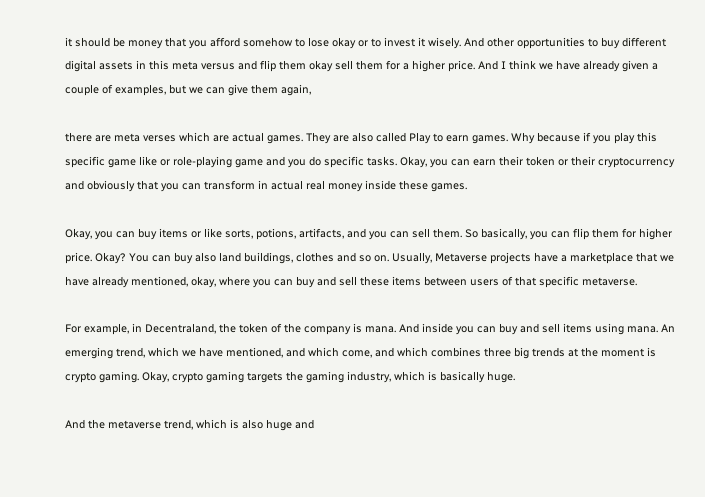it should be money that you afford somehow to lose okay or to invest it wisely. And other opportunities to buy different digital assets in this meta versus and flip them okay sell them for a higher price. And I think we have already given a couple of examples, but we can give them again,

there are meta verses which are actual games. They are also called Play to earn games. Why because if you play this specific game like or role-playing game and you do specific tasks. Okay, you can earn their token or their cryptocurrency and obviously that you can transform in actual real money inside these games.

Okay, you can buy items or like sorts, potions, artifacts, and you can sell them. So basically, you can flip them for higher price. Okay? You can buy also land buildings, clothes and so on. Usually, Metaverse projects have a marketplace that we have already mentioned, okay, where you can buy and sell these items between users of that specific metaverse.

For example, in Decentraland, the token of the company is mana. And inside you can buy and sell items using mana. An emerging trend, which we have mentioned, and which come, and which combines three big trends at the moment is crypto gaming. Okay, crypto gaming targets the gaming industry, which is basically huge.

And the metaverse trend, which is also huge and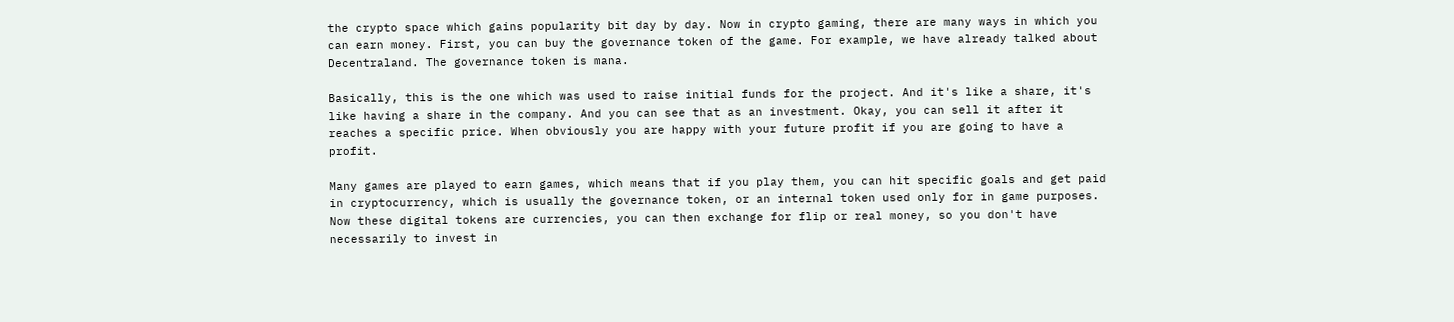the crypto space which gains popularity bit day by day. Now in crypto gaming, there are many ways in which you can earn money. First, you can buy the governance token of the game. For example, we have already talked about Decentraland. The governance token is mana.

Basically, this is the one which was used to raise initial funds for the project. And it's like a share, it's like having a share in the company. And you can see that as an investment. Okay, you can sell it after it reaches a specific price. When obviously you are happy with your future profit if you are going to have a profit.

Many games are played to earn games, which means that if you play them, you can hit specific goals and get paid in cryptocurrency, which is usually the governance token, or an internal token used only for in game purposes. Now these digital tokens are currencies, you can then exchange for flip or real money, so you don't have necessarily to invest in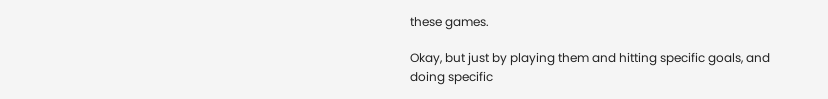these games.

Okay, but just by playing them and hitting specific goals, and doing specific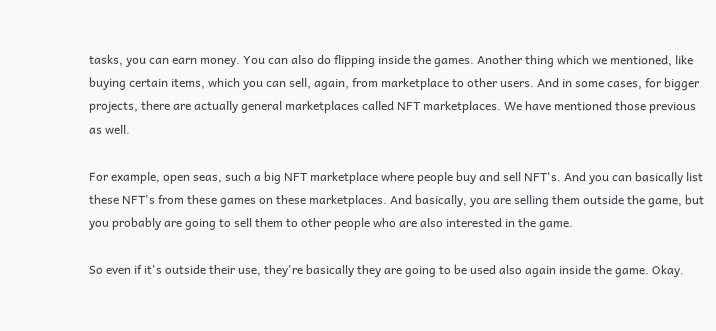tasks, you can earn money. You can also do flipping inside the games. Another thing which we mentioned, like buying certain items, which you can sell, again, from marketplace to other users. And in some cases, for bigger projects, there are actually general marketplaces called NFT marketplaces. We have mentioned those previous as well.

For example, open seas, such a big NFT marketplace where people buy and sell NFT's. And you can basically list these NFT's from these games on these marketplaces. And basically, you are selling them outside the game, but you probably are going to sell them to other people who are also interested in the game.

So even if it's outside their use, they're basically they are going to be used also again inside the game. Okay.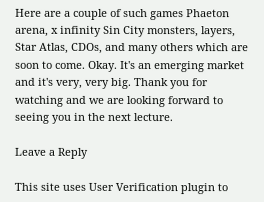Here are a couple of such games Phaeton arena, x infinity Sin City monsters, layers, Star Atlas, CDOs, and many others which are soon to come. Okay. It's an emerging market and it's very, very big. Thank you for watching and we are looking forward to seeing you in the next lecture.

Leave a Reply

This site uses User Verification plugin to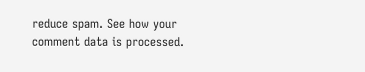reduce spam. See how your comment data is processed.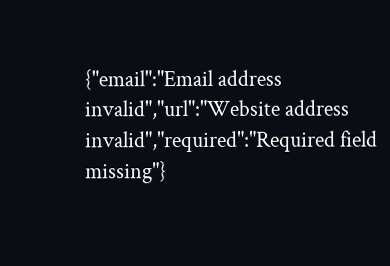{"email":"Email address invalid","url":"Website address invalid","required":"Required field missing"}